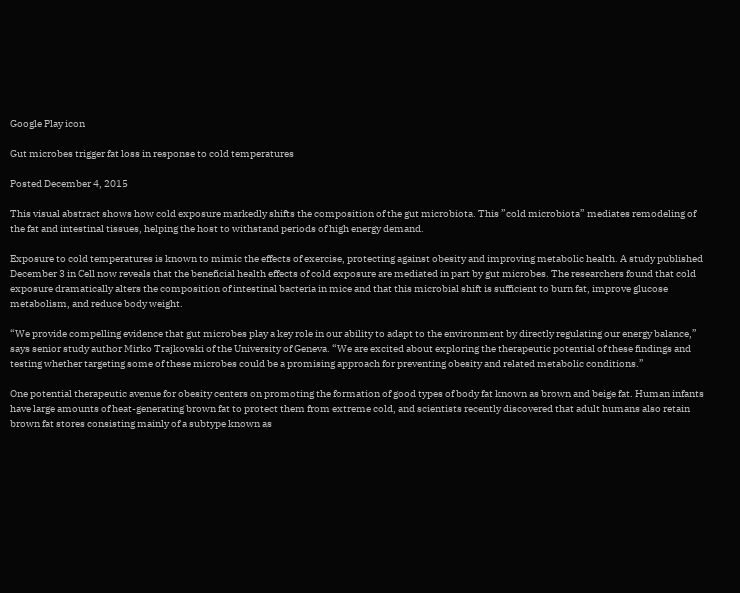Google Play icon

Gut microbes trigger fat loss in response to cold temperatures

Posted December 4, 2015

This visual abstract shows how cold exposure markedly shifts the composition of the gut microbiota. This ”cold microbiota” mediates remodeling of the fat and intestinal tissues, helping the host to withstand periods of high energy demand.

Exposure to cold temperatures is known to mimic the effects of exercise, protecting against obesity and improving metabolic health. A study published December 3 in Cell now reveals that the beneficial health effects of cold exposure are mediated in part by gut microbes. The researchers found that cold exposure dramatically alters the composition of intestinal bacteria in mice and that this microbial shift is sufficient to burn fat, improve glucose metabolism, and reduce body weight.

“We provide compelling evidence that gut microbes play a key role in our ability to adapt to the environment by directly regulating our energy balance,” says senior study author Mirko Trajkovski of the University of Geneva. “We are excited about exploring the therapeutic potential of these findings and testing whether targeting some of these microbes could be a promising approach for preventing obesity and related metabolic conditions.”

One potential therapeutic avenue for obesity centers on promoting the formation of good types of body fat known as brown and beige fat. Human infants have large amounts of heat-generating brown fat to protect them from extreme cold, and scientists recently discovered that adult humans also retain brown fat stores consisting mainly of a subtype known as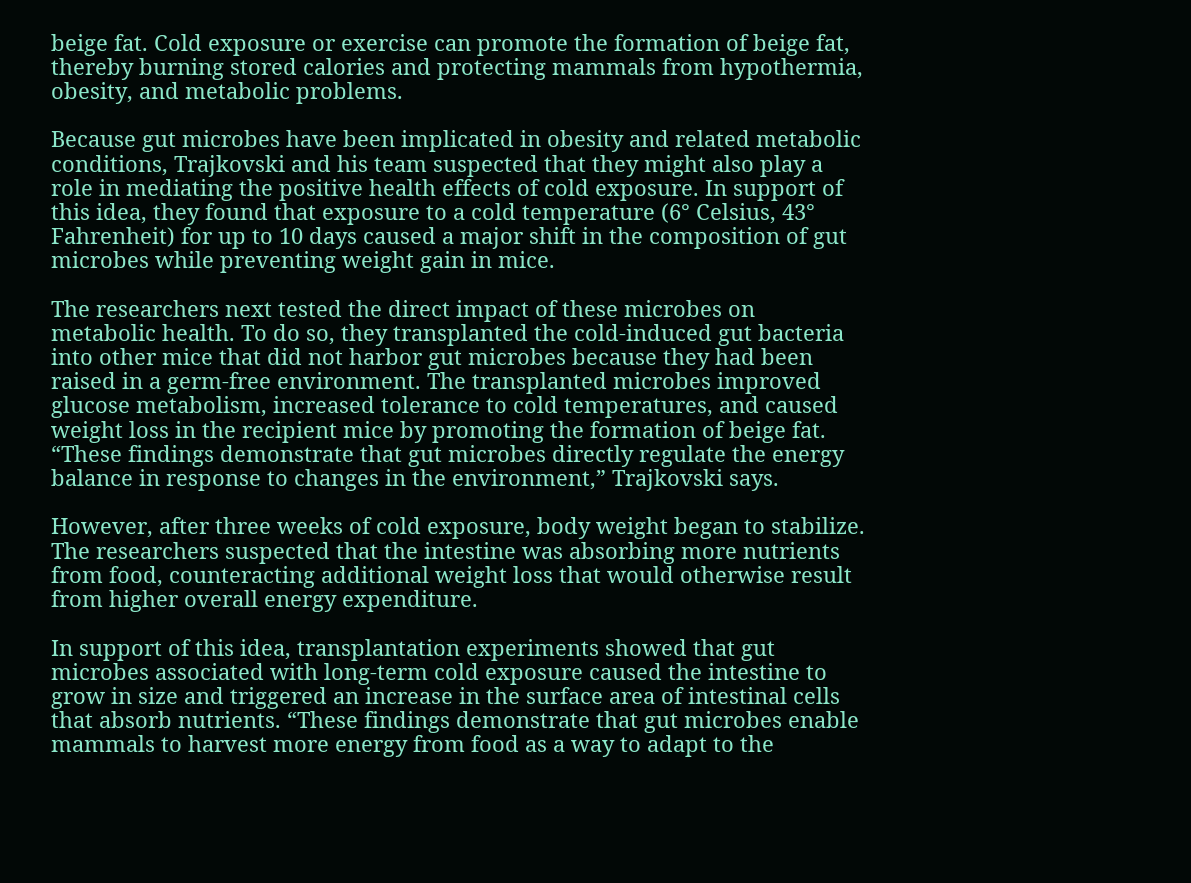beige fat. Cold exposure or exercise can promote the formation of beige fat, thereby burning stored calories and protecting mammals from hypothermia, obesity, and metabolic problems.

Because gut microbes have been implicated in obesity and related metabolic conditions, Trajkovski and his team suspected that they might also play a role in mediating the positive health effects of cold exposure. In support of this idea, they found that exposure to a cold temperature (6° Celsius, 43° Fahrenheit) for up to 10 days caused a major shift in the composition of gut microbes while preventing weight gain in mice.

The researchers next tested the direct impact of these microbes on metabolic health. To do so, they transplanted the cold-induced gut bacteria into other mice that did not harbor gut microbes because they had been raised in a germ-free environment. The transplanted microbes improved glucose metabolism, increased tolerance to cold temperatures, and caused weight loss in the recipient mice by promoting the formation of beige fat. “These findings demonstrate that gut microbes directly regulate the energy balance in response to changes in the environment,” Trajkovski says.

However, after three weeks of cold exposure, body weight began to stabilize. The researchers suspected that the intestine was absorbing more nutrients from food, counteracting additional weight loss that would otherwise result from higher overall energy expenditure.

In support of this idea, transplantation experiments showed that gut microbes associated with long-term cold exposure caused the intestine to grow in size and triggered an increase in the surface area of intestinal cells that absorb nutrients. “These findings demonstrate that gut microbes enable mammals to harvest more energy from food as a way to adapt to the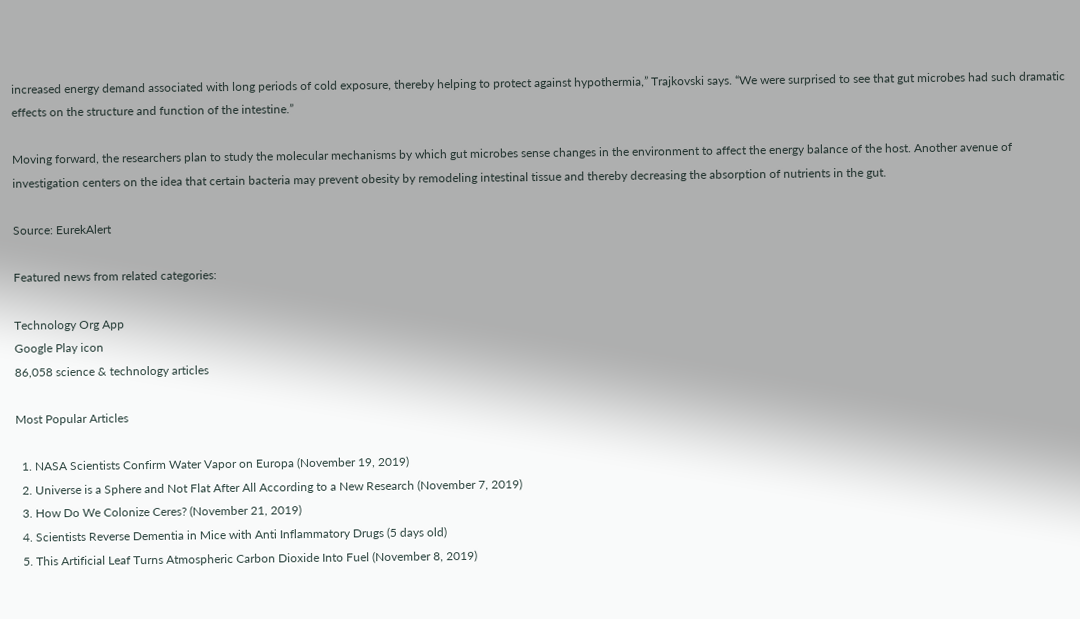increased energy demand associated with long periods of cold exposure, thereby helping to protect against hypothermia,” Trajkovski says. “We were surprised to see that gut microbes had such dramatic effects on the structure and function of the intestine.”

Moving forward, the researchers plan to study the molecular mechanisms by which gut microbes sense changes in the environment to affect the energy balance of the host. Another avenue of investigation centers on the idea that certain bacteria may prevent obesity by remodeling intestinal tissue and thereby decreasing the absorption of nutrients in the gut.

Source: EurekAlert

Featured news from related categories:

Technology Org App
Google Play icon
86,058 science & technology articles

Most Popular Articles

  1. NASA Scientists Confirm Water Vapor on Europa (November 19, 2019)
  2. Universe is a Sphere and Not Flat After All According to a New Research (November 7, 2019)
  3. How Do We Colonize Ceres? (November 21, 2019)
  4. Scientists Reverse Dementia in Mice with Anti Inflammatory Drugs (5 days old)
  5. This Artificial Leaf Turns Atmospheric Carbon Dioxide Into Fuel (November 8, 2019)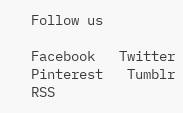Follow us

Facebook   Twitter   Pinterest   Tumblr   RSS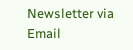Newsletter via Email